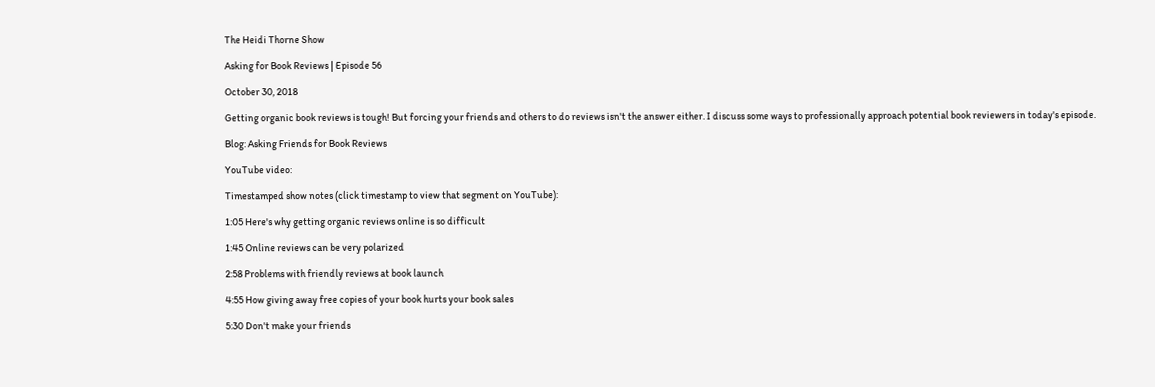The Heidi Thorne Show

Asking for Book Reviews | Episode 56

October 30, 2018

Getting organic book reviews is tough! But forcing your friends and others to do reviews isn't the answer either. I discuss some ways to professionally approach potential book reviewers in today's episode.

Blog: Asking Friends for Book Reviews

YouTube video:

Timestamped show notes (click timestamp to view that segment on YouTube):

1:05 Here's why getting organic reviews online is so difficult

1:45 Online reviews can be very polarized

2:58 Problems with friendly reviews at book launch

4:55 How giving away free copies of your book hurts your book sales

5:30 Don't make your friends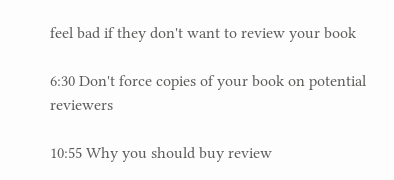feel bad if they don't want to review your book

6:30 Don't force copies of your book on potential reviewers

10:55 Why you should buy review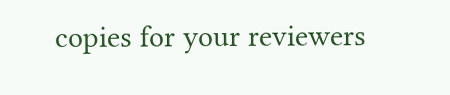copies for your reviewers